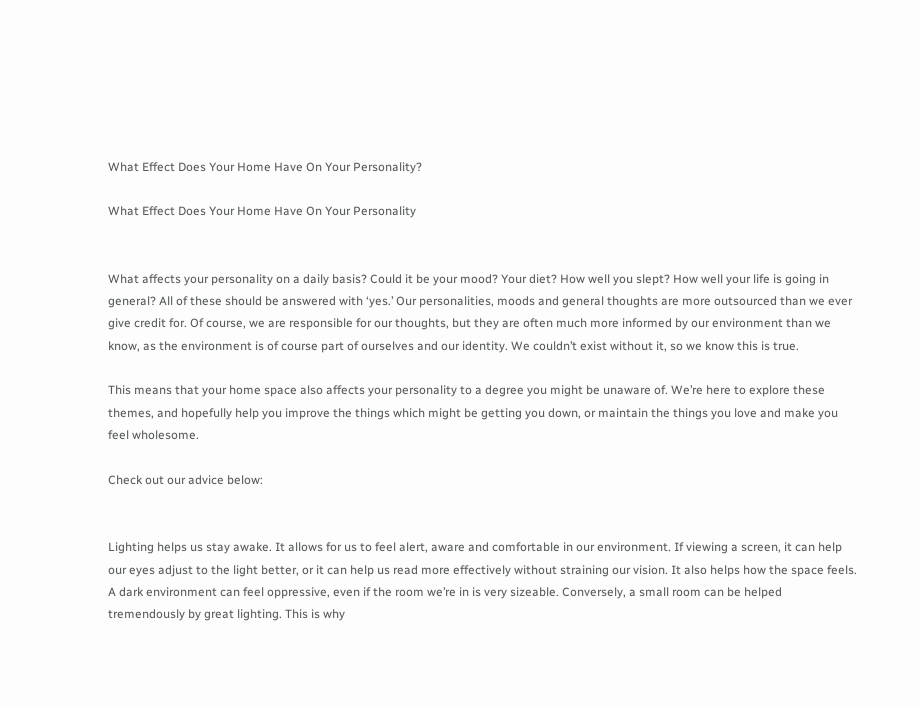What Effect Does Your Home Have On Your Personality?

What Effect Does Your Home Have On Your Personality


What affects your personality on a daily basis? Could it be your mood? Your diet? How well you slept? How well your life is going in general? All of these should be answered with ‘yes.’ Our personalities, moods and general thoughts are more outsourced than we ever give credit for. Of course, we are responsible for our thoughts, but they are often much more informed by our environment than we know, as the environment is of course part of ourselves and our identity. We couldn’t exist without it, so we know this is true.

This means that your home space also affects your personality to a degree you might be unaware of. We’re here to explore these themes, and hopefully help you improve the things which might be getting you down, or maintain the things you love and make you feel wholesome.

Check out our advice below:


Lighting helps us stay awake. It allows for us to feel alert, aware and comfortable in our environment. If viewing a screen, it can help our eyes adjust to the light better, or it can help us read more effectively without straining our vision. It also helps how the space feels. A dark environment can feel oppressive, even if the room we’re in is very sizeable. Conversely, a small room can be helped tremendously by great lighting. This is why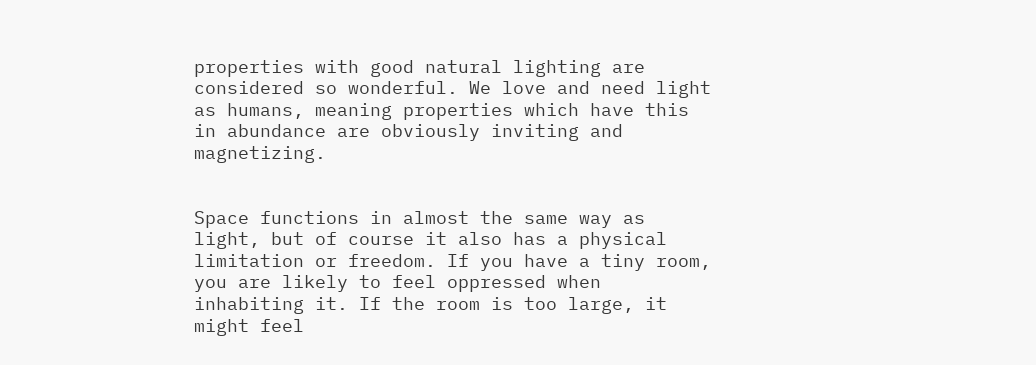properties with good natural lighting are considered so wonderful. We love and need light as humans, meaning properties which have this in abundance are obviously inviting and magnetizing.


Space functions in almost the same way as light, but of course it also has a physical limitation or freedom. If you have a tiny room, you are likely to feel oppressed when inhabiting it. If the room is too large, it might feel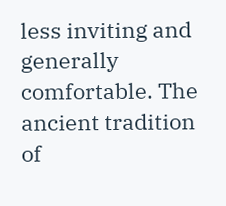less inviting and generally comfortable. The ancient tradition of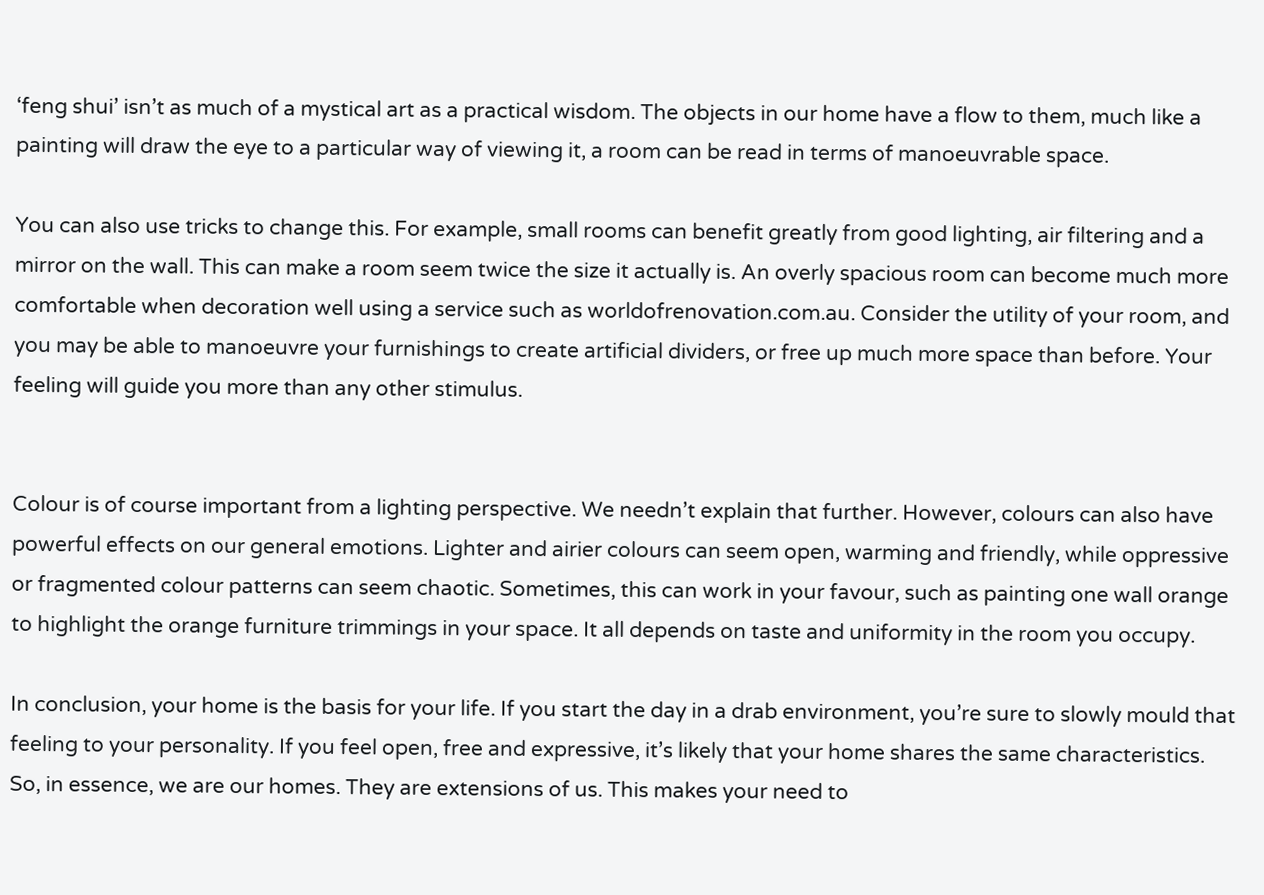‘feng shui’ isn’t as much of a mystical art as a practical wisdom. The objects in our home have a flow to them, much like a painting will draw the eye to a particular way of viewing it, a room can be read in terms of manoeuvrable space.

You can also use tricks to change this. For example, small rooms can benefit greatly from good lighting, air filtering and a mirror on the wall. This can make a room seem twice the size it actually is. An overly spacious room can become much more comfortable when decoration well using a service such as worldofrenovation.com.au. Consider the utility of your room, and you may be able to manoeuvre your furnishings to create artificial dividers, or free up much more space than before. Your feeling will guide you more than any other stimulus.


Colour is of course important from a lighting perspective. We needn’t explain that further. However, colours can also have powerful effects on our general emotions. Lighter and airier colours can seem open, warming and friendly, while oppressive or fragmented colour patterns can seem chaotic. Sometimes, this can work in your favour, such as painting one wall orange to highlight the orange furniture trimmings in your space. It all depends on taste and uniformity in the room you occupy.

In conclusion, your home is the basis for your life. If you start the day in a drab environment, you’re sure to slowly mould that feeling to your personality. If you feel open, free and expressive, it’s likely that your home shares the same characteristics. So, in essence, we are our homes. They are extensions of us. This makes your need to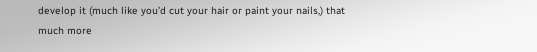develop it (much like you’d cut your hair or paint your nails,) that much more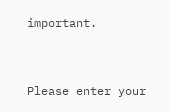important.


Please enter your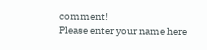comment!
Please enter your name here